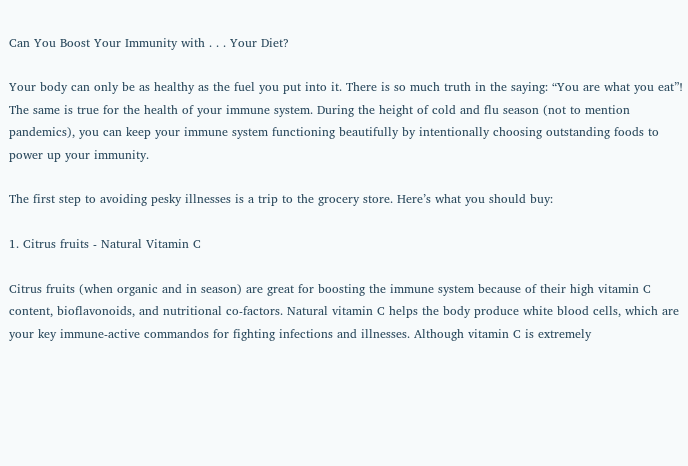Can You Boost Your Immunity with . . . Your Diet?

Your body can only be as healthy as the fuel you put into it. There is so much truth in the saying: “You are what you eat”! The same is true for the health of your immune system. During the height of cold and flu season (not to mention pandemics), you can keep your immune system functioning beautifully by intentionally choosing outstanding foods to power up your immunity.

The first step to avoiding pesky illnesses is a trip to the grocery store. Here’s what you should buy:

1. Citrus fruits - Natural Vitamin C

Citrus fruits (when organic and in season) are great for boosting the immune system because of their high vitamin C content, bioflavonoids, and nutritional co-factors. Natural vitamin C helps the body produce white blood cells, which are your key immune-active commandos for fighting infections and illnesses. Although vitamin C is extremely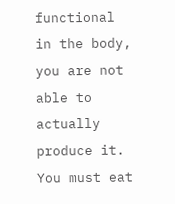functional in the body, you are not able to actually produce it. You must eat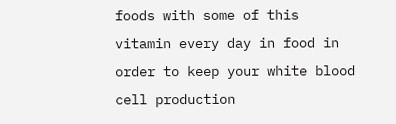foods with some of this vitamin every day in food in order to keep your white blood cell production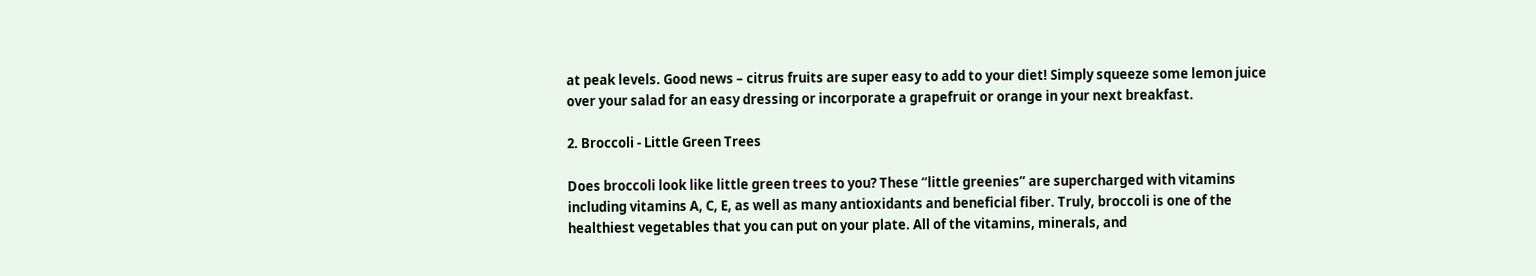at peak levels. Good news – citrus fruits are super easy to add to your diet! Simply squeeze some lemon juice over your salad for an easy dressing or incorporate a grapefruit or orange in your next breakfast.

2. Broccoli - Little Green Trees

Does broccoli look like little green trees to you? These “little greenies” are supercharged with vitamins including vitamins A, C, E, as well as many antioxidants and beneficial fiber. Truly, broccoli is one of the healthiest vegetables that you can put on your plate. All of the vitamins, minerals, and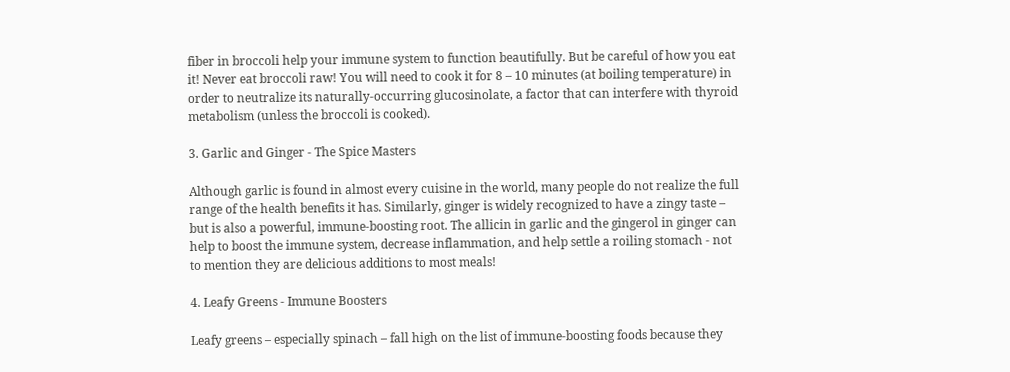fiber in broccoli help your immune system to function beautifully. But be careful of how you eat it! Never eat broccoli raw! You will need to cook it for 8 – 10 minutes (at boiling temperature) in order to neutralize its naturally-occurring glucosinolate, a factor that can interfere with thyroid metabolism (unless the broccoli is cooked).

3. Garlic and Ginger - The Spice Masters

Although garlic is found in almost every cuisine in the world, many people do not realize the full range of the health benefits it has. Similarly, ginger is widely recognized to have a zingy taste – but is also a powerful, immune-boosting root. The allicin in garlic and the gingerol in ginger can help to boost the immune system, decrease inflammation, and help settle a roiling stomach - not to mention they are delicious additions to most meals!

4. Leafy Greens - Immune Boosters

Leafy greens – especially spinach – fall high on the list of immune-boosting foods because they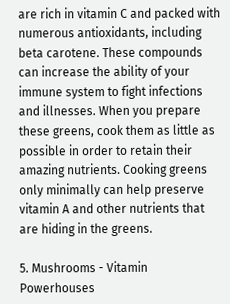are rich in vitamin C and packed with numerous antioxidants, including beta carotene. These compounds can increase the ability of your immune system to fight infections and illnesses. When you prepare these greens, cook them as little as possible in order to retain their amazing nutrients. Cooking greens only minimally can help preserve vitamin A and other nutrients that are hiding in the greens.

5. Mushrooms - Vitamin Powerhouses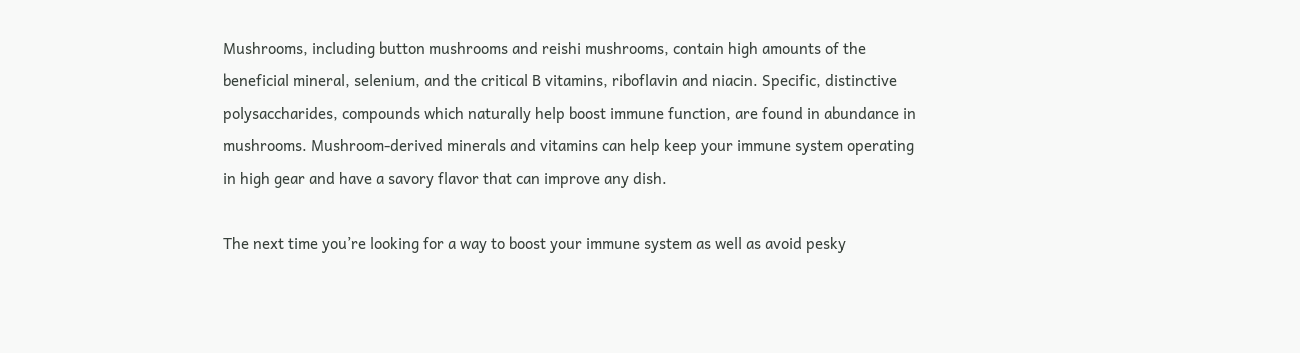Mushrooms, including button mushrooms and reishi mushrooms, contain high amounts of the beneficial mineral, selenium, and the critical B vitamins, riboflavin and niacin. Specific, distinctive polysaccharides, compounds which naturally help boost immune function, are found in abundance in mushrooms. Mushroom-derived minerals and vitamins can help keep your immune system operating in high gear and have a savory flavor that can improve any dish.

The next time you’re looking for a way to boost your immune system as well as avoid pesky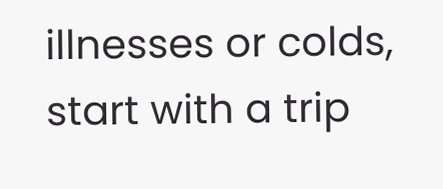illnesses or colds, start with a trip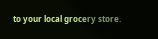to your local grocery store.